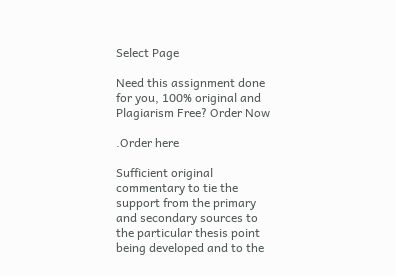Select Page

Need this assignment done for you, 100% original and Plagiarism Free? Order Now

.Order here

Sufficient original commentary to tie the support from the primary and secondary sources to the particular thesis point being developed and to the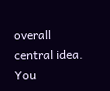overall central idea. You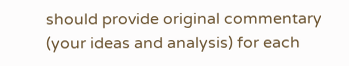should provide original commentary (your ideas and analysis) for each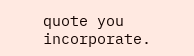quote you incorporate.